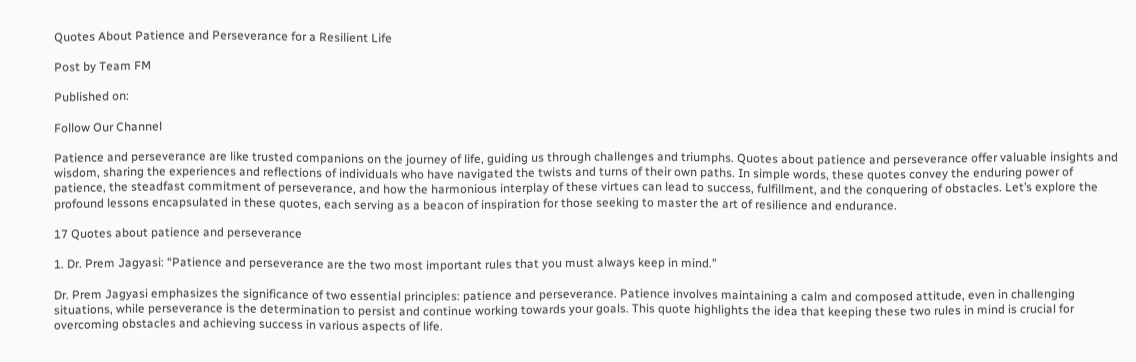Quotes About Patience and Perseverance for a Resilient Life

Post by Team FM

Published on:

Follow Our Channel

Patience and perseverance are like trusted companions on the journey of life, guiding us through challenges and triumphs. Quotes about patience and perseverance offer valuable insights and wisdom, sharing the experiences and reflections of individuals who have navigated the twists and turns of their own paths. In simple words, these quotes convey the enduring power of patience, the steadfast commitment of perseverance, and how the harmonious interplay of these virtues can lead to success, fulfillment, and the conquering of obstacles. Let’s explore the profound lessons encapsulated in these quotes, each serving as a beacon of inspiration for those seeking to master the art of resilience and endurance.

17 Quotes about patience and perseverance

1. Dr. Prem Jagyasi: “Patience and perseverance are the two most important rules that you must always keep in mind.”

Dr. Prem Jagyasi emphasizes the significance of two essential principles: patience and perseverance. Patience involves maintaining a calm and composed attitude, even in challenging situations, while perseverance is the determination to persist and continue working towards your goals. This quote highlights the idea that keeping these two rules in mind is crucial for overcoming obstacles and achieving success in various aspects of life.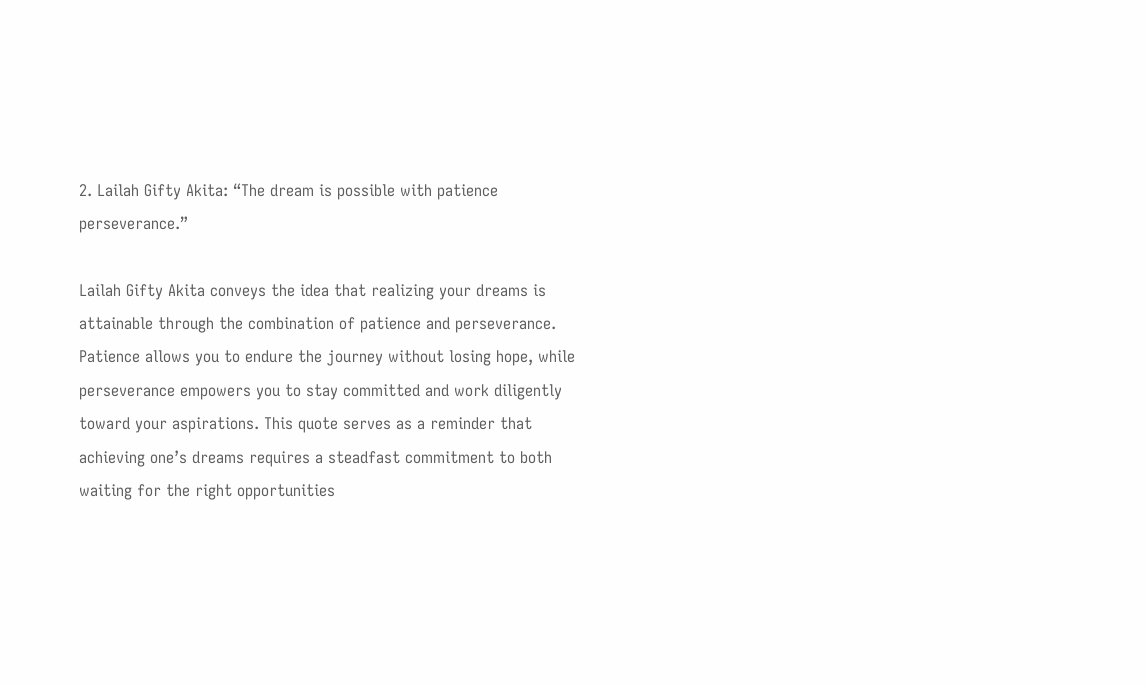2. Lailah Gifty Akita: “The dream is possible with patience perseverance.”

Lailah Gifty Akita conveys the idea that realizing your dreams is attainable through the combination of patience and perseverance. Patience allows you to endure the journey without losing hope, while perseverance empowers you to stay committed and work diligently toward your aspirations. This quote serves as a reminder that achieving one’s dreams requires a steadfast commitment to both waiting for the right opportunities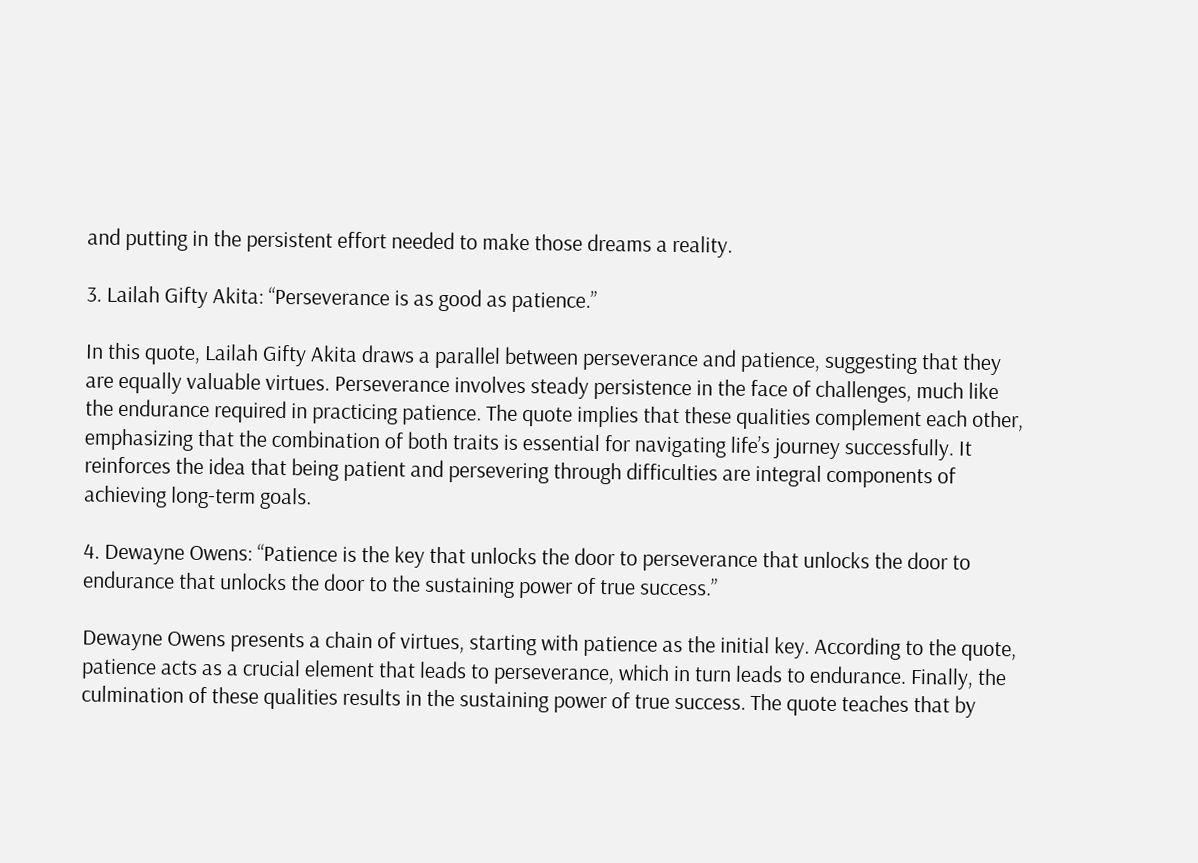and putting in the persistent effort needed to make those dreams a reality.

3. Lailah Gifty Akita: “Perseverance is as good as patience.”

In this quote, Lailah Gifty Akita draws a parallel between perseverance and patience, suggesting that they are equally valuable virtues. Perseverance involves steady persistence in the face of challenges, much like the endurance required in practicing patience. The quote implies that these qualities complement each other, emphasizing that the combination of both traits is essential for navigating life’s journey successfully. It reinforces the idea that being patient and persevering through difficulties are integral components of achieving long-term goals.

4. Dewayne Owens: “Patience is the key that unlocks the door to perseverance that unlocks the door to endurance that unlocks the door to the sustaining power of true success.”

Dewayne Owens presents a chain of virtues, starting with patience as the initial key. According to the quote, patience acts as a crucial element that leads to perseverance, which in turn leads to endurance. Finally, the culmination of these qualities results in the sustaining power of true success. The quote teaches that by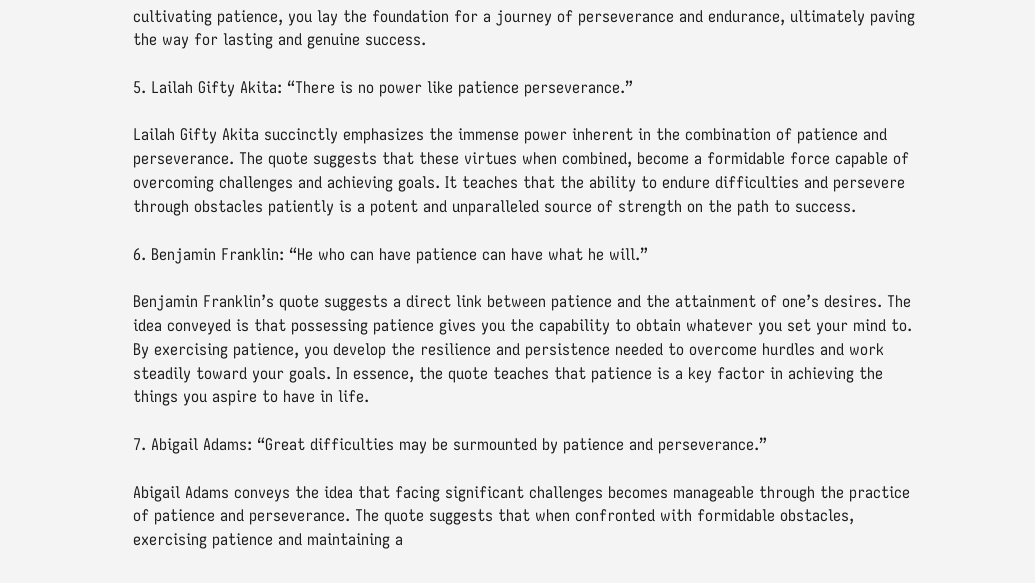cultivating patience, you lay the foundation for a journey of perseverance and endurance, ultimately paving the way for lasting and genuine success.

5. Lailah Gifty Akita: “There is no power like patience perseverance.”

Lailah Gifty Akita succinctly emphasizes the immense power inherent in the combination of patience and perseverance. The quote suggests that these virtues when combined, become a formidable force capable of overcoming challenges and achieving goals. It teaches that the ability to endure difficulties and persevere through obstacles patiently is a potent and unparalleled source of strength on the path to success.

6. Benjamin Franklin: “He who can have patience can have what he will.”

Benjamin Franklin’s quote suggests a direct link between patience and the attainment of one’s desires. The idea conveyed is that possessing patience gives you the capability to obtain whatever you set your mind to. By exercising patience, you develop the resilience and persistence needed to overcome hurdles and work steadily toward your goals. In essence, the quote teaches that patience is a key factor in achieving the things you aspire to have in life.

7. Abigail Adams: “Great difficulties may be surmounted by patience and perseverance.”

Abigail Adams conveys the idea that facing significant challenges becomes manageable through the practice of patience and perseverance. The quote suggests that when confronted with formidable obstacles, exercising patience and maintaining a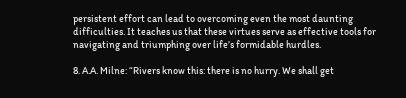persistent effort can lead to overcoming even the most daunting difficulties. It teaches us that these virtues serve as effective tools for navigating and triumphing over life’s formidable hurdles.

8. A.A. Milne: “Rivers know this: there is no hurry. We shall get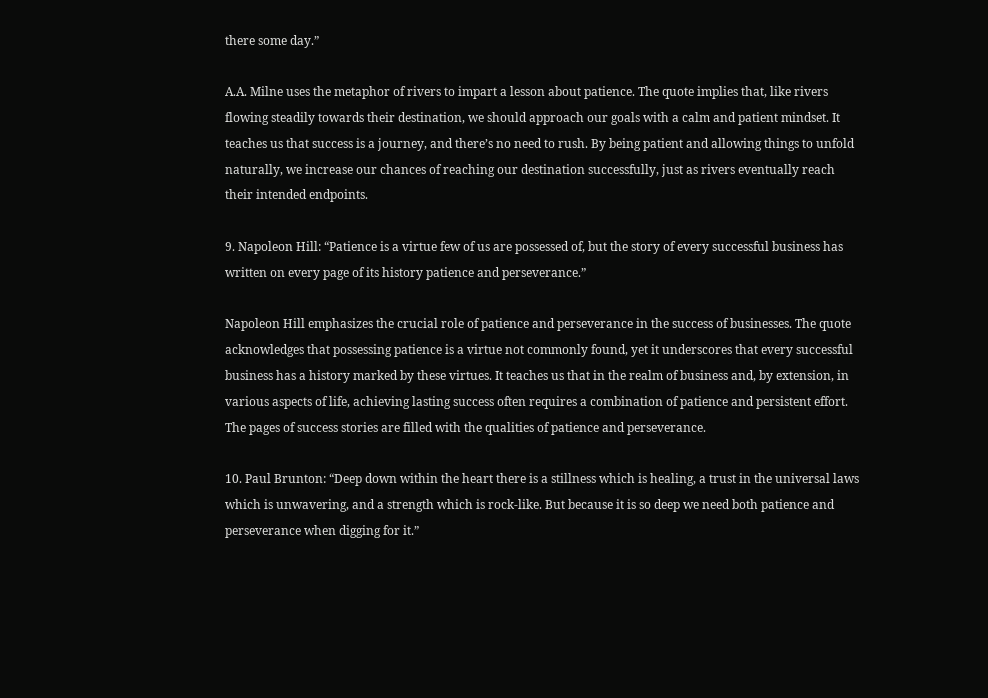there some day.”

A.A. Milne uses the metaphor of rivers to impart a lesson about patience. The quote implies that, like rivers flowing steadily towards their destination, we should approach our goals with a calm and patient mindset. It teaches us that success is a journey, and there’s no need to rush. By being patient and allowing things to unfold naturally, we increase our chances of reaching our destination successfully, just as rivers eventually reach their intended endpoints.

9. Napoleon Hill: “Patience is a virtue few of us are possessed of, but the story of every successful business has written on every page of its history patience and perseverance.”

Napoleon Hill emphasizes the crucial role of patience and perseverance in the success of businesses. The quote acknowledges that possessing patience is a virtue not commonly found, yet it underscores that every successful business has a history marked by these virtues. It teaches us that in the realm of business and, by extension, in various aspects of life, achieving lasting success often requires a combination of patience and persistent effort. The pages of success stories are filled with the qualities of patience and perseverance.

10. Paul Brunton: “Deep down within the heart there is a stillness which is healing, a trust in the universal laws which is unwavering, and a strength which is rock-like. But because it is so deep we need both patience and perseverance when digging for it.”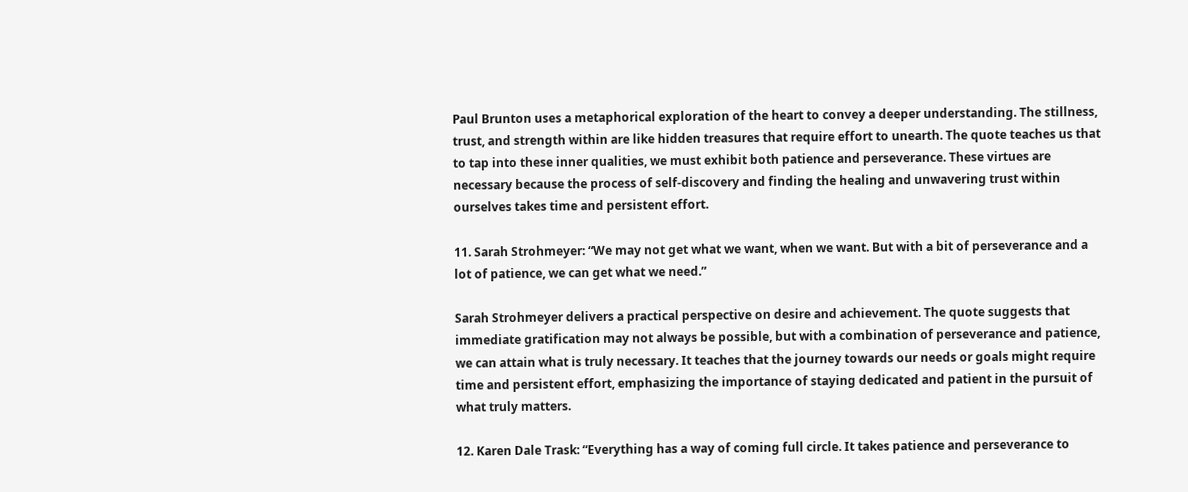Paul Brunton uses a metaphorical exploration of the heart to convey a deeper understanding. The stillness, trust, and strength within are like hidden treasures that require effort to unearth. The quote teaches us that to tap into these inner qualities, we must exhibit both patience and perseverance. These virtues are necessary because the process of self-discovery and finding the healing and unwavering trust within ourselves takes time and persistent effort.

11. Sarah Strohmeyer: “We may not get what we want, when we want. But with a bit of perseverance and a lot of patience, we can get what we need.”

Sarah Strohmeyer delivers a practical perspective on desire and achievement. The quote suggests that immediate gratification may not always be possible, but with a combination of perseverance and patience, we can attain what is truly necessary. It teaches that the journey towards our needs or goals might require time and persistent effort, emphasizing the importance of staying dedicated and patient in the pursuit of what truly matters.

12. Karen Dale Trask: “Everything has a way of coming full circle. It takes patience and perseverance to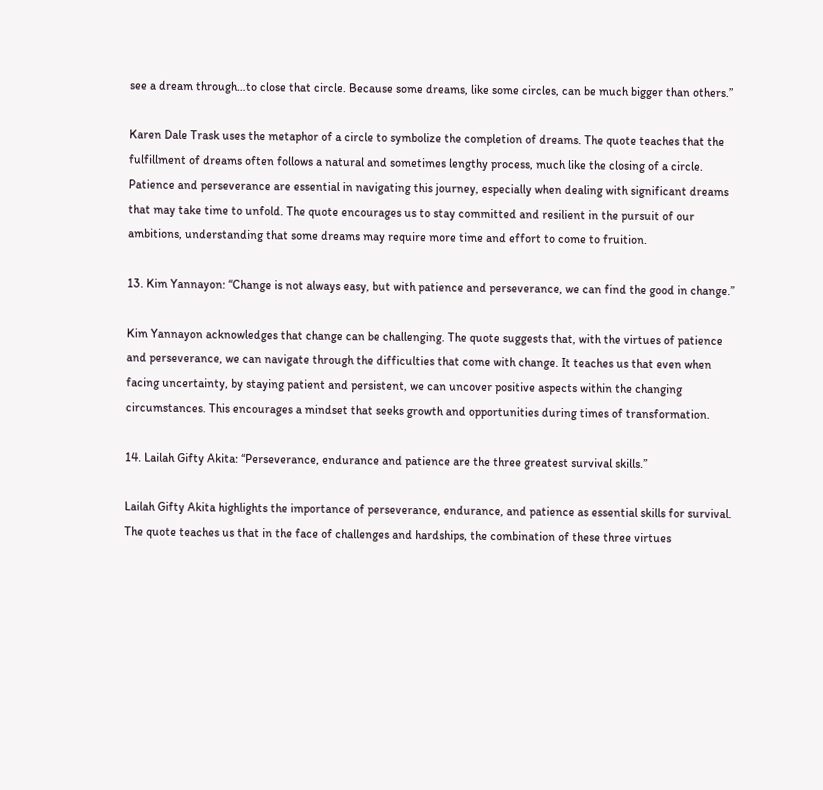see a dream through…to close that circle. Because some dreams, like some circles, can be much bigger than others.”

Karen Dale Trask uses the metaphor of a circle to symbolize the completion of dreams. The quote teaches that the fulfillment of dreams often follows a natural and sometimes lengthy process, much like the closing of a circle. Patience and perseverance are essential in navigating this journey, especially when dealing with significant dreams that may take time to unfold. The quote encourages us to stay committed and resilient in the pursuit of our ambitions, understanding that some dreams may require more time and effort to come to fruition.

13. Kim Yannayon: “Change is not always easy, but with patience and perseverance, we can find the good in change.”

Kim Yannayon acknowledges that change can be challenging. The quote suggests that, with the virtues of patience and perseverance, we can navigate through the difficulties that come with change. It teaches us that even when facing uncertainty, by staying patient and persistent, we can uncover positive aspects within the changing circumstances. This encourages a mindset that seeks growth and opportunities during times of transformation.

14. Lailah Gifty Akita: “Perseverance, endurance and patience are the three greatest survival skills.”

Lailah Gifty Akita highlights the importance of perseverance, endurance, and patience as essential skills for survival. The quote teaches us that in the face of challenges and hardships, the combination of these three virtues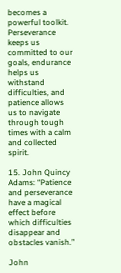becomes a powerful toolkit. Perseverance keeps us committed to our goals, endurance helps us withstand difficulties, and patience allows us to navigate through tough times with a calm and collected spirit.

15. John Quincy Adams: “Patience and perseverance have a magical effect before which difficulties disappear and obstacles vanish.”

John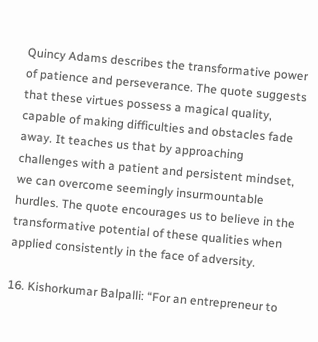Quincy Adams describes the transformative power of patience and perseverance. The quote suggests that these virtues possess a magical quality, capable of making difficulties and obstacles fade away. It teaches us that by approaching challenges with a patient and persistent mindset, we can overcome seemingly insurmountable hurdles. The quote encourages us to believe in the transformative potential of these qualities when applied consistently in the face of adversity.

16. Kishorkumar Balpalli: “For an entrepreneur to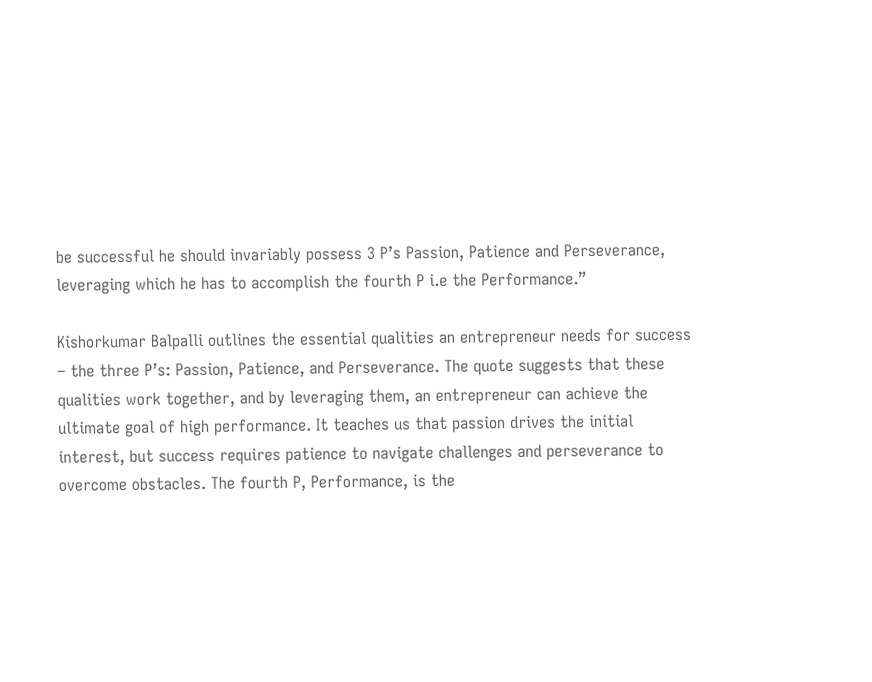be successful he should invariably possess 3 P’s Passion, Patience and Perseverance, leveraging which he has to accomplish the fourth P i.e the Performance.”

Kishorkumar Balpalli outlines the essential qualities an entrepreneur needs for success – the three P’s: Passion, Patience, and Perseverance. The quote suggests that these qualities work together, and by leveraging them, an entrepreneur can achieve the ultimate goal of high performance. It teaches us that passion drives the initial interest, but success requires patience to navigate challenges and perseverance to overcome obstacles. The fourth P, Performance, is the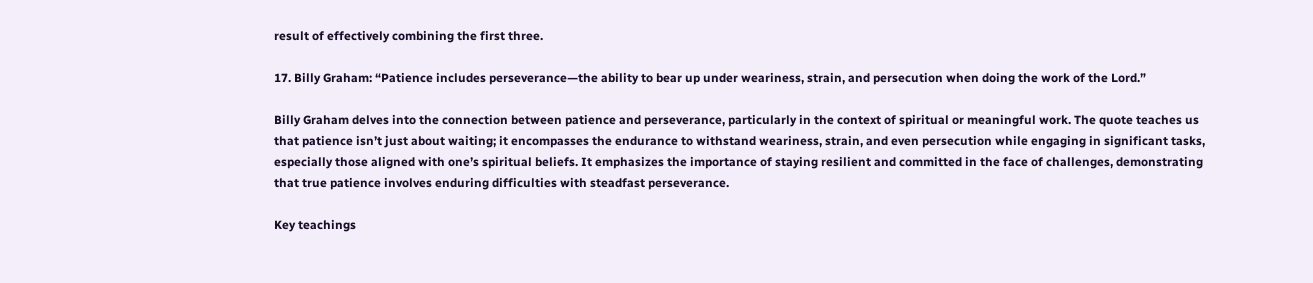result of effectively combining the first three.

17. Billy Graham: “Patience includes perseverance—the ability to bear up under weariness, strain, and persecution when doing the work of the Lord.”

Billy Graham delves into the connection between patience and perseverance, particularly in the context of spiritual or meaningful work. The quote teaches us that patience isn’t just about waiting; it encompasses the endurance to withstand weariness, strain, and even persecution while engaging in significant tasks, especially those aligned with one’s spiritual beliefs. It emphasizes the importance of staying resilient and committed in the face of challenges, demonstrating that true patience involves enduring difficulties with steadfast perseverance.

Key teachings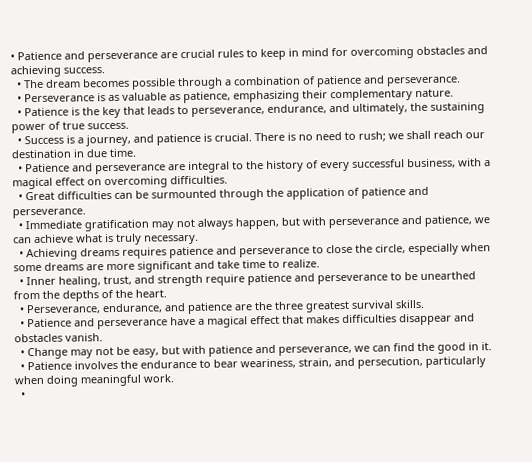• Patience and perseverance are crucial rules to keep in mind for overcoming obstacles and achieving success.
  • The dream becomes possible through a combination of patience and perseverance.
  • Perseverance is as valuable as patience, emphasizing their complementary nature.
  • Patience is the key that leads to perseverance, endurance, and ultimately, the sustaining power of true success.
  • Success is a journey, and patience is crucial. There is no need to rush; we shall reach our destination in due time.
  • Patience and perseverance are integral to the history of every successful business, with a magical effect on overcoming difficulties.
  • Great difficulties can be surmounted through the application of patience and perseverance.
  • Immediate gratification may not always happen, but with perseverance and patience, we can achieve what is truly necessary.
  • Achieving dreams requires patience and perseverance to close the circle, especially when some dreams are more significant and take time to realize.
  • Inner healing, trust, and strength require patience and perseverance to be unearthed from the depths of the heart.
  • Perseverance, endurance, and patience are the three greatest survival skills.
  • Patience and perseverance have a magical effect that makes difficulties disappear and obstacles vanish.
  • Change may not be easy, but with patience and perseverance, we can find the good in it.
  • Patience involves the endurance to bear weariness, strain, and persecution, particularly when doing meaningful work.
  •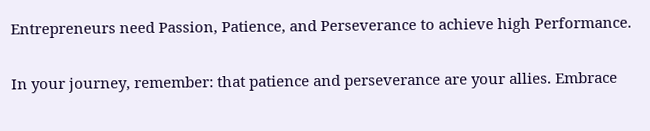Entrepreneurs need Passion, Patience, and Perseverance to achieve high Performance.


In your journey, remember: that patience and perseverance are your allies. Embrace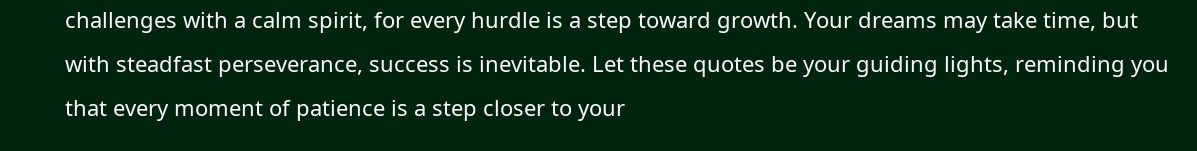challenges with a calm spirit, for every hurdle is a step toward growth. Your dreams may take time, but with steadfast perseverance, success is inevitable. Let these quotes be your guiding lights, reminding you that every moment of patience is a step closer to your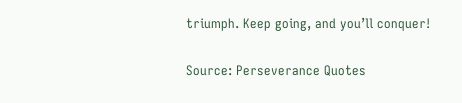triumph. Keep going, and you’ll conquer!

Source: Perseverance Quotes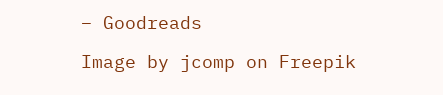– Goodreads

Image by jcomp on Freepik